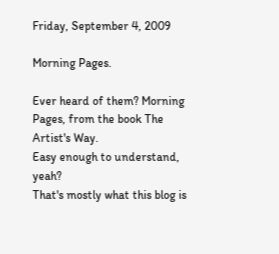Friday, September 4, 2009

Morning Pages.

Ever heard of them? Morning Pages, from the book The Artist's Way.
Easy enough to understand, yeah?
That's mostly what this blog is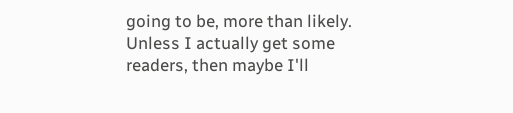going to be, more than likely.
Unless I actually get some readers, then maybe I'll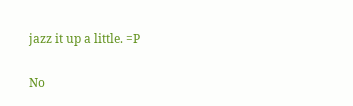jazz it up a little. =P

No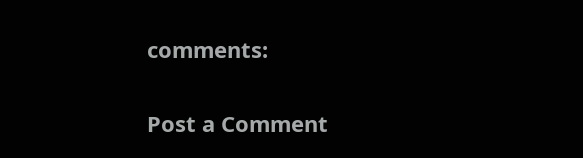comments:

Post a Comment